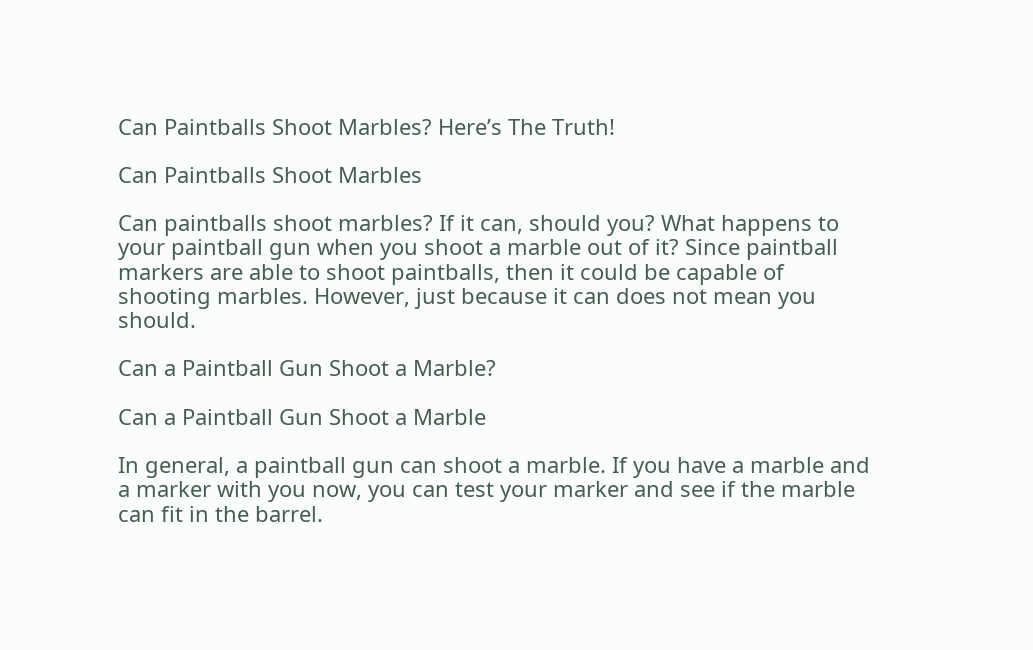Can Paintballs Shoot Marbles? Here’s The Truth!

Can Paintballs Shoot Marbles

Can paintballs shoot marbles? If it can, should you? What happens to your paintball gun when you shoot a marble out of it? Since paintball markers are able to shoot paintballs, then it could be capable of shooting marbles. However, just because it can does not mean you should.

Can a Paintball Gun Shoot a Marble?

Can a Paintball Gun Shoot a Marble

In general, a paintball gun can shoot a marble. If you have a marble and a marker with you now, you can test your marker and see if the marble can fit in the barrel.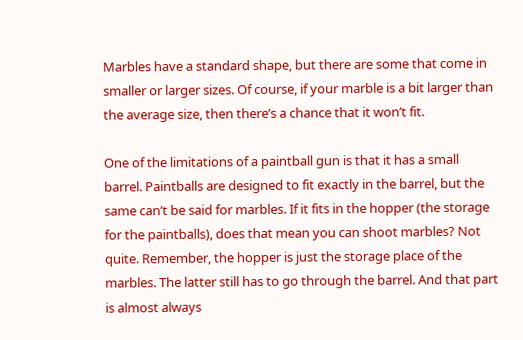Marbles have a standard shape, but there are some that come in smaller or larger sizes. Of course, if your marble is a bit larger than the average size, then there’s a chance that it won’t fit.

One of the limitations of a paintball gun is that it has a small barrel. Paintballs are designed to fit exactly in the barrel, but the same can’t be said for marbles. If it fits in the hopper (the storage for the paintballs), does that mean you can shoot marbles? Not quite. Remember, the hopper is just the storage place of the marbles. The latter still has to go through the barrel. And that part is almost always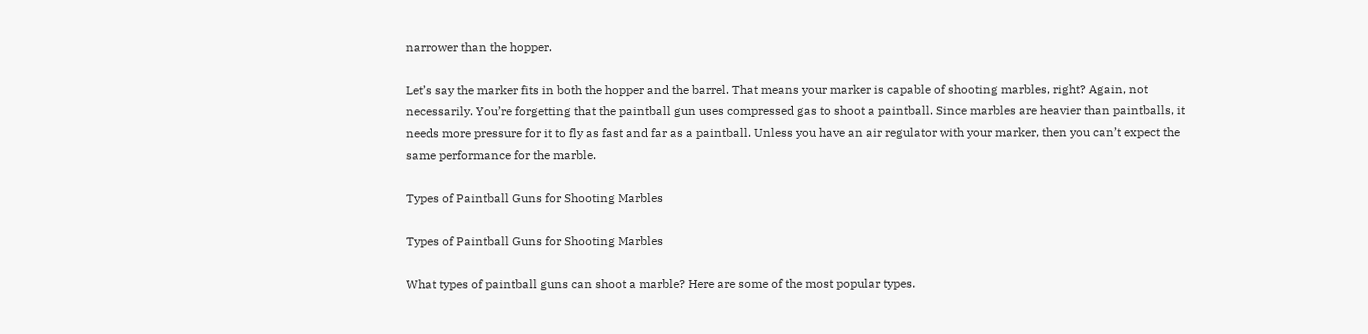narrower than the hopper.

Let’s say the marker fits in both the hopper and the barrel. That means your marker is capable of shooting marbles, right? Again, not necessarily. You’re forgetting that the paintball gun uses compressed gas to shoot a paintball. Since marbles are heavier than paintballs, it needs more pressure for it to fly as fast and far as a paintball. Unless you have an air regulator with your marker, then you can’t expect the same performance for the marble.

Types of Paintball Guns for Shooting Marbles

Types of Paintball Guns for Shooting Marbles

What types of paintball guns can shoot a marble? Here are some of the most popular types.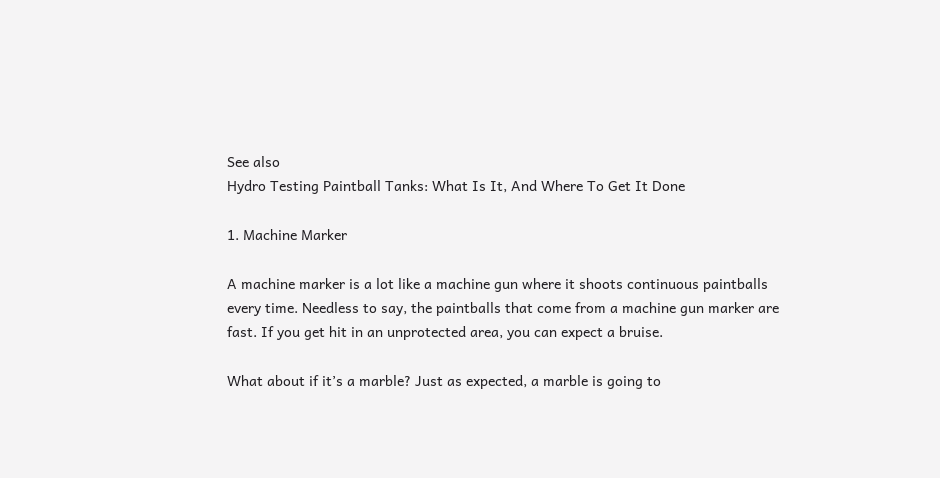See also
Hydro Testing Paintball Tanks: What Is It, And Where To Get It Done

1. Machine Marker

A machine marker is a lot like a machine gun where it shoots continuous paintballs every time. Needless to say, the paintballs that come from a machine gun marker are fast. If you get hit in an unprotected area, you can expect a bruise.

What about if it’s a marble? Just as expected, a marble is going to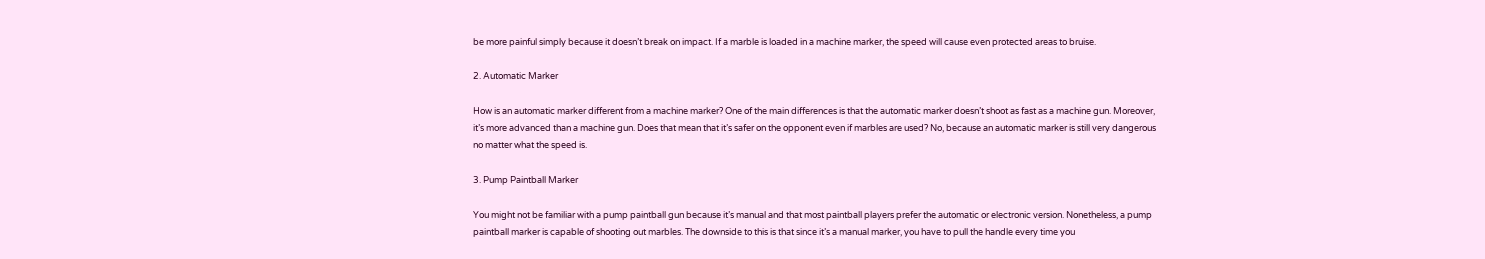be more painful simply because it doesn’t break on impact. If a marble is loaded in a machine marker, the speed will cause even protected areas to bruise.

2. Automatic Marker

How is an automatic marker different from a machine marker? One of the main differences is that the automatic marker doesn’t shoot as fast as a machine gun. Moreover, it’s more advanced than a machine gun. Does that mean that it’s safer on the opponent even if marbles are used? No, because an automatic marker is still very dangerous no matter what the speed is.

3. Pump Paintball Marker

You might not be familiar with a pump paintball gun because it’s manual and that most paintball players prefer the automatic or electronic version. Nonetheless, a pump paintball marker is capable of shooting out marbles. The downside to this is that since it’s a manual marker, you have to pull the handle every time you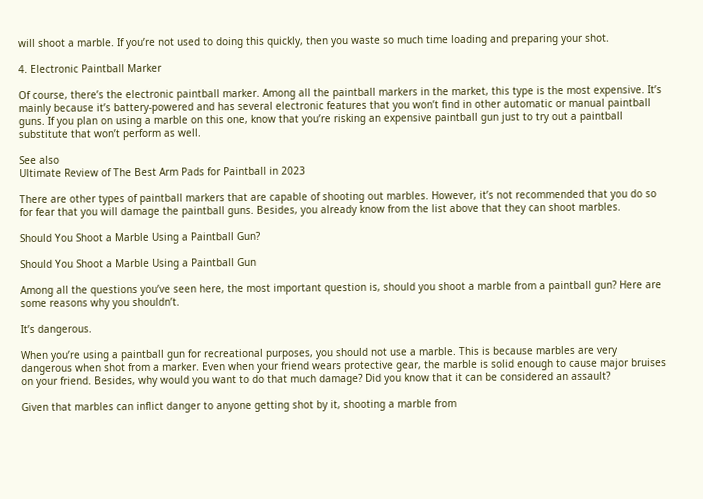will shoot a marble. If you’re not used to doing this quickly, then you waste so much time loading and preparing your shot.

4. Electronic Paintball Marker

Of course, there’s the electronic paintball marker. Among all the paintball markers in the market, this type is the most expensive. It’s mainly because it’s battery-powered and has several electronic features that you won’t find in other automatic or manual paintball guns. If you plan on using a marble on this one, know that you’re risking an expensive paintball gun just to try out a paintball substitute that won’t perform as well.

See also
Ultimate Review of The Best Arm Pads for Paintball in 2023

There are other types of paintball markers that are capable of shooting out marbles. However, it’s not recommended that you do so for fear that you will damage the paintball guns. Besides, you already know from the list above that they can shoot marbles.

Should You Shoot a Marble Using a Paintball Gun?

Should You Shoot a Marble Using a Paintball Gun

Among all the questions you’ve seen here, the most important question is, should you shoot a marble from a paintball gun? Here are some reasons why you shouldn’t.

It’s dangerous.

When you’re using a paintball gun for recreational purposes, you should not use a marble. This is because marbles are very dangerous when shot from a marker. Even when your friend wears protective gear, the marble is solid enough to cause major bruises on your friend. Besides, why would you want to do that much damage? Did you know that it can be considered an assault?

Given that marbles can inflict danger to anyone getting shot by it, shooting a marble from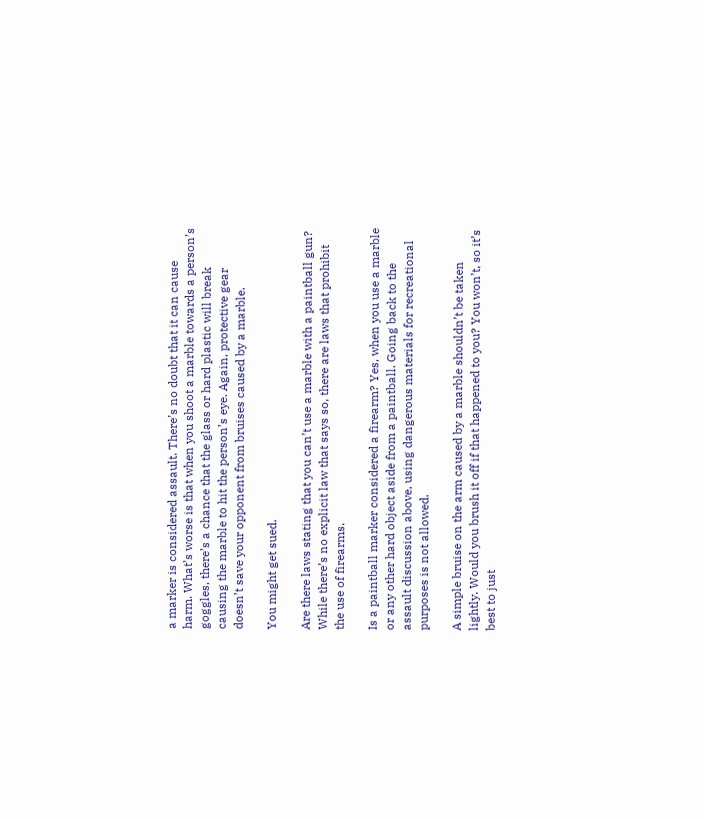a marker is considered assault. There’s no doubt that it can cause harm. What’s worse is that when you shoot a marble towards a person’s goggles, there’s a chance that the glass or hard plastic will break causing the marble to hit the person’s eye. Again, protective gear doesn’t save your opponent from bruises caused by a marble.

You might get sued.

Are there laws stating that you can’t use a marble with a paintball gun? While there’s no explicit law that says so, there are laws that prohibit the use of firearms.

Is a paintball marker considered a firearm? Yes, when you use a marble or any other hard object aside from a paintball. Going back to the assault discussion above, using dangerous materials for recreational purposes is not allowed.

A simple bruise on the arm caused by a marble shouldn’t be taken lightly. Would you brush it off if that happened to you? You won’t, so it’s best to just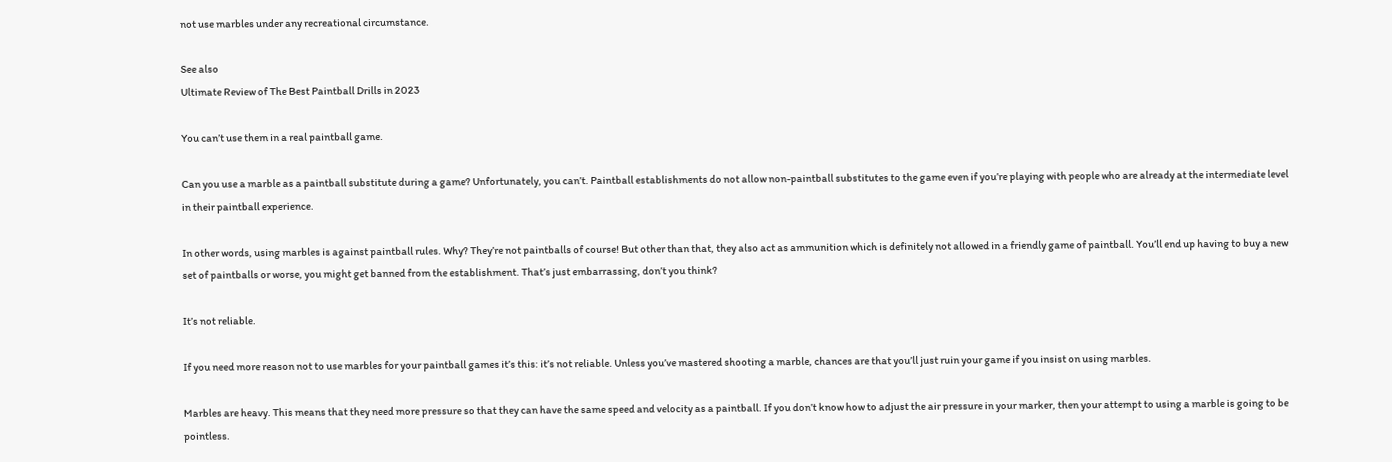not use marbles under any recreational circumstance.

See also
Ultimate Review of The Best Paintball Drills in 2023

You can’t use them in a real paintball game.

Can you use a marble as a paintball substitute during a game? Unfortunately, you can’t. Paintball establishments do not allow non-paintball substitutes to the game even if you’re playing with people who are already at the intermediate level in their paintball experience.

In other words, using marbles is against paintball rules. Why? They’re not paintballs of course! But other than that, they also act as ammunition which is definitely not allowed in a friendly game of paintball. You’ll end up having to buy a new set of paintballs or worse, you might get banned from the establishment. That’s just embarrassing, don’t you think?

It’s not reliable.

If you need more reason not to use marbles for your paintball games it’s this: it’s not reliable. Unless you’ve mastered shooting a marble, chances are that you’ll just ruin your game if you insist on using marbles.

Marbles are heavy. This means that they need more pressure so that they can have the same speed and velocity as a paintball. If you don’t know how to adjust the air pressure in your marker, then your attempt to using a marble is going to be pointless.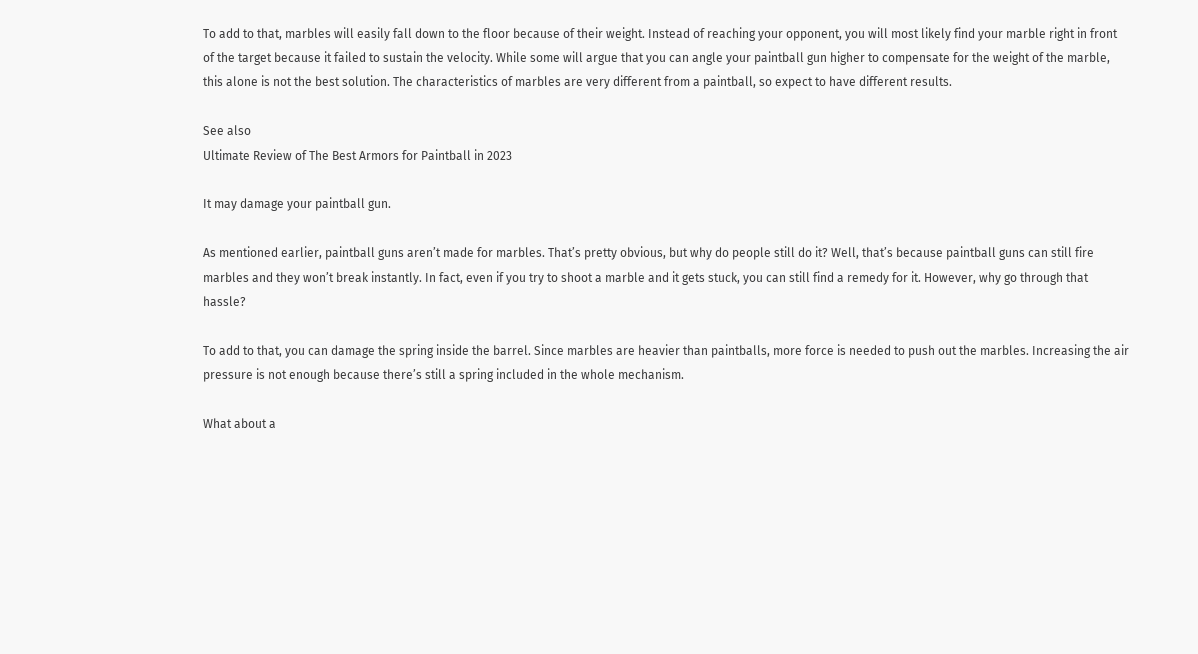To add to that, marbles will easily fall down to the floor because of their weight. Instead of reaching your opponent, you will most likely find your marble right in front of the target because it failed to sustain the velocity. While some will argue that you can angle your paintball gun higher to compensate for the weight of the marble, this alone is not the best solution. The characteristics of marbles are very different from a paintball, so expect to have different results.

See also
Ultimate Review of The Best Armors for Paintball in 2023

It may damage your paintball gun.

As mentioned earlier, paintball guns aren’t made for marbles. That’s pretty obvious, but why do people still do it? Well, that’s because paintball guns can still fire marbles and they won’t break instantly. In fact, even if you try to shoot a marble and it gets stuck, you can still find a remedy for it. However, why go through that hassle?

To add to that, you can damage the spring inside the barrel. Since marbles are heavier than paintballs, more force is needed to push out the marbles. Increasing the air pressure is not enough because there’s still a spring included in the whole mechanism.

What about a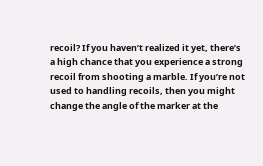recoil? If you haven’t realized it yet, there’s a high chance that you experience a strong recoil from shooting a marble. If you’re not used to handling recoils, then you might change the angle of the marker at the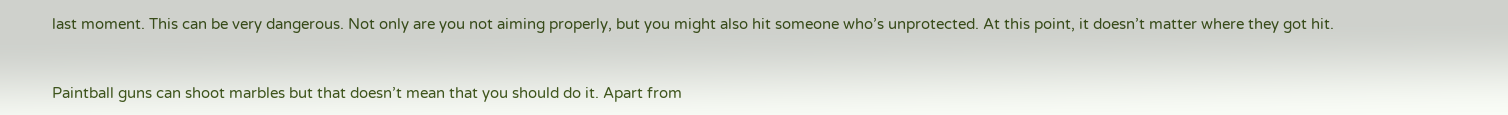last moment. This can be very dangerous. Not only are you not aiming properly, but you might also hit someone who’s unprotected. At this point, it doesn’t matter where they got hit.


Paintball guns can shoot marbles but that doesn’t mean that you should do it. Apart from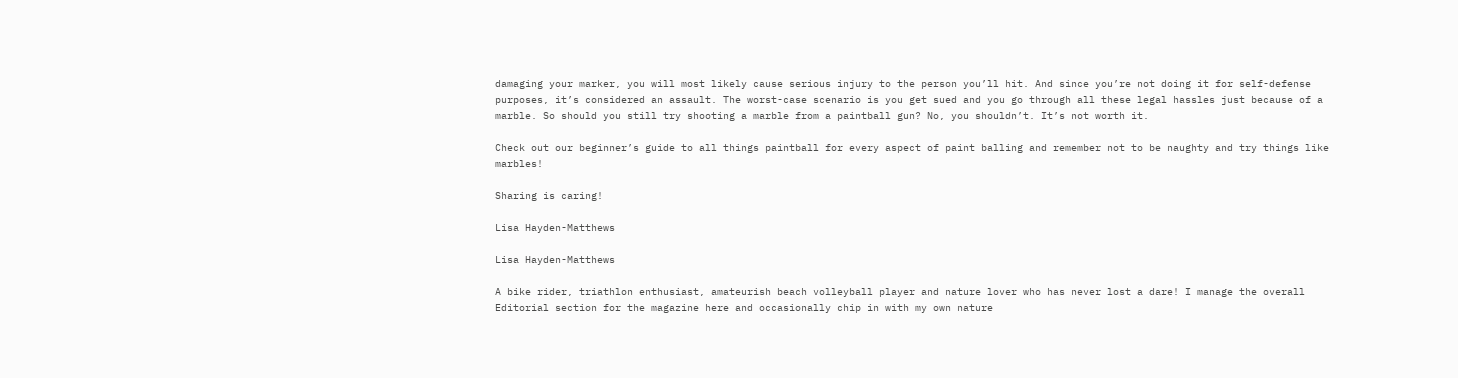damaging your marker, you will most likely cause serious injury to the person you’ll hit. And since you’re not doing it for self-defense purposes, it’s considered an assault. The worst-case scenario is you get sued and you go through all these legal hassles just because of a marble. So should you still try shooting a marble from a paintball gun? No, you shouldn’t. It’s not worth it.

Check out our beginner’s guide to all things paintball for every aspect of paint balling and remember not to be naughty and try things like marbles!

Sharing is caring!

Lisa Hayden-Matthews

Lisa Hayden-Matthews

A bike rider, triathlon enthusiast, amateurish beach volleyball player and nature lover who has never lost a dare! I manage the overall Editorial section for the magazine here and occasionally chip in with my own nature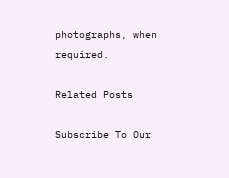photographs, when required.

Related Posts

Subscribe To Our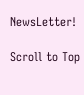NewsLetter!

Scroll to Top